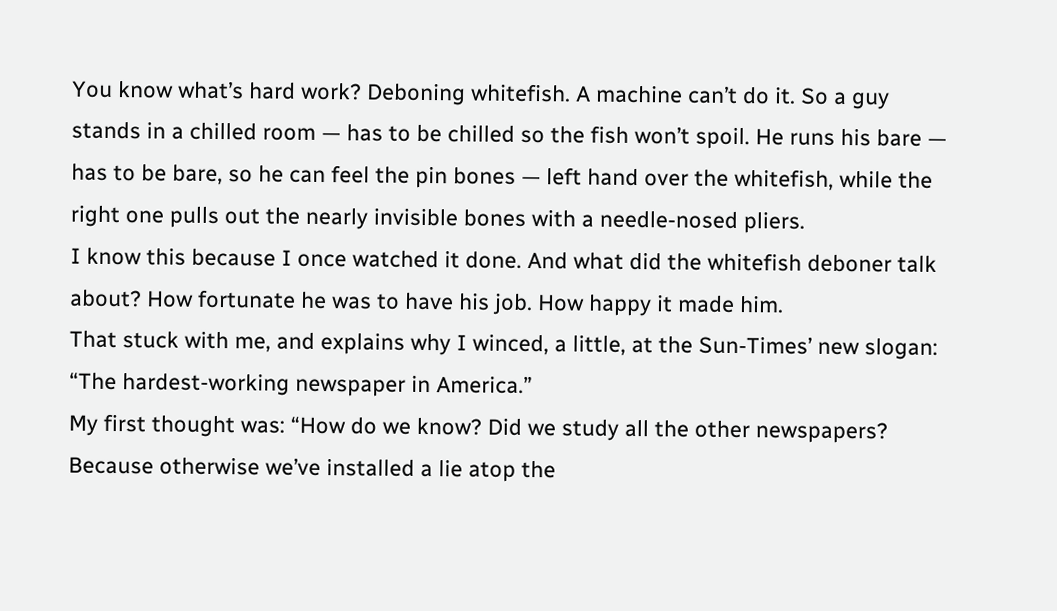You know what’s hard work? Deboning whitefish. A machine can’t do it. So a guy stands in a chilled room — has to be chilled so the fish won’t spoil. He runs his bare — has to be bare, so he can feel the pin bones — left hand over the whitefish, while the right one pulls out the nearly invisible bones with a needle-nosed pliers.
I know this because I once watched it done. And what did the whitefish deboner talk about? How fortunate he was to have his job. How happy it made him.
That stuck with me, and explains why I winced, a little, at the Sun-Times’ new slogan: “The hardest-working newspaper in America.”
My first thought was: “How do we know? Did we study all the other newspapers? Because otherwise we’ve installed a lie atop the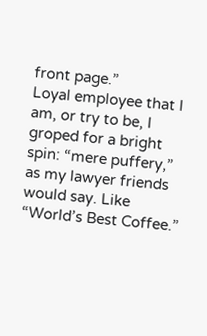front page.”
Loyal employee that I am, or try to be, I groped for a bright spin: “mere puffery,” as my lawyer friends would say. Like “World’s Best Coffee.”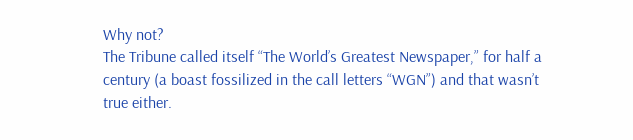Why not?
The Tribune called itself “The World’s Greatest Newspaper,” for half a century (a boast fossilized in the call letters “WGN”) and that wasn’t true either.